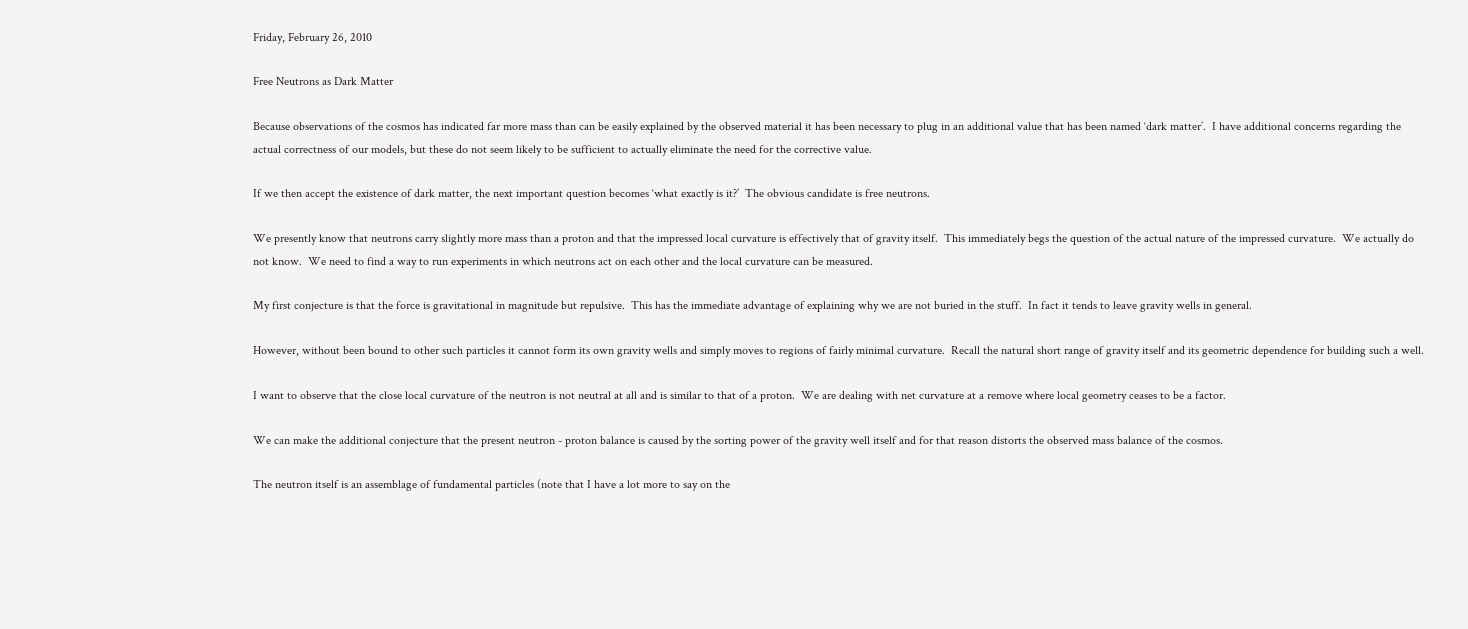Friday, February 26, 2010

Free Neutrons as Dark Matter

Because observations of the cosmos has indicated far more mass than can be easily explained by the observed material it has been necessary to plug in an additional value that has been named ‘dark matter’.  I have additional concerns regarding the actual correctness of our models, but these do not seem likely to be sufficient to actually eliminate the need for the corrective value.

If we then accept the existence of dark matter, the next important question becomes ‘what exactly is it?’  The obvious candidate is free neutrons.

We presently know that neutrons carry slightly more mass than a proton and that the impressed local curvature is effectively that of gravity itself.  This immediately begs the question of the actual nature of the impressed curvature.  We actually do not know.  We need to find a way to run experiments in which neutrons act on each other and the local curvature can be measured.

My first conjecture is that the force is gravitational in magnitude but repulsive.  This has the immediate advantage of explaining why we are not buried in the stuff.  In fact it tends to leave gravity wells in general.

However, without been bound to other such particles it cannot form its own gravity wells and simply moves to regions of fairly minimal curvature.  Recall the natural short range of gravity itself and its geometric dependence for building such a well.

I want to observe that the close local curvature of the neutron is not neutral at all and is similar to that of a proton.  We are dealing with net curvature at a remove where local geometry ceases to be a factor.

We can make the additional conjecture that the present neutron - proton balance is caused by the sorting power of the gravity well itself and for that reason distorts the observed mass balance of the cosmos.

The neutron itself is an assemblage of fundamental particles (note that I have a lot more to say on the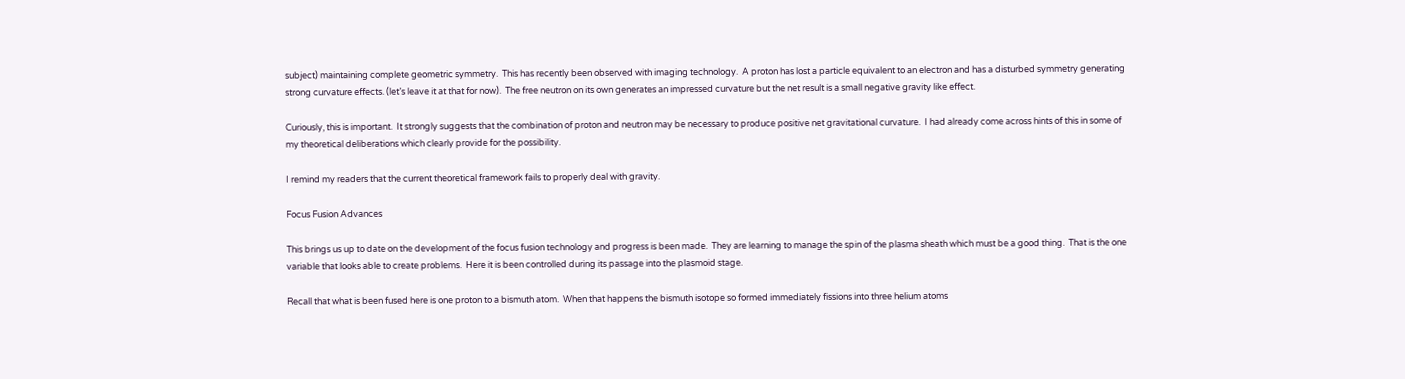subject) maintaining complete geometric symmetry.  This has recently been observed with imaging technology.  A proton has lost a particle equivalent to an electron and has a disturbed symmetry generating strong curvature effects. (let’s leave it at that for now).  The free neutron on its own generates an impressed curvature but the net result is a small negative gravity like effect.

Curiously, this is important.  It strongly suggests that the combination of proton and neutron may be necessary to produce positive net gravitational curvature.  I had already come across hints of this in some of my theoretical deliberations which clearly provide for the possibility.

I remind my readers that the current theoretical framework fails to properly deal with gravity.

Focus Fusion Advances

This brings us up to date on the development of the focus fusion technology and progress is been made.  They are learning to manage the spin of the plasma sheath which must be a good thing.  That is the one variable that looks able to create problems.  Here it is been controlled during its passage into the plasmoid stage.

Recall that what is been fused here is one proton to a bismuth atom.  When that happens the bismuth isotope so formed immediately fissions into three helium atoms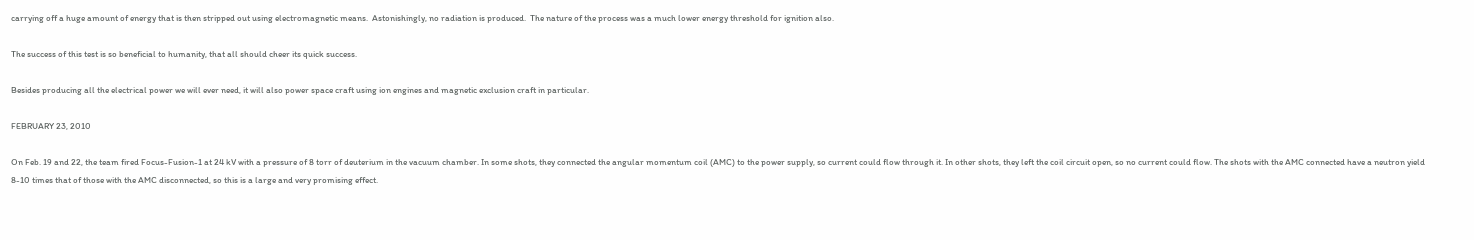carrying off a huge amount of energy that is then stripped out using electromagnetic means.  Astonishingly, no radiation is produced.  The nature of the process was a much lower energy threshold for ignition also.

The success of this test is so beneficial to humanity, that all should cheer its quick success.

Besides producing all the electrical power we will ever need, it will also power space craft using ion engines and magnetic exclusion craft in particular.

FEBRUARY 23, 2010

On Feb. 19 and 22, the team fired Focus-Fusion-1 at 24 kV with a pressure of 8 torr of deuterium in the vacuum chamber. In some shots, they connected the angular momentum coil (AMC) to the power supply, so current could flow through it. In other shots, they left the coil circuit open, so no current could flow. The shots with the AMC connected have a neutron yield 8-10 times that of those with the AMC disconnected, so this is a large and very promising effect.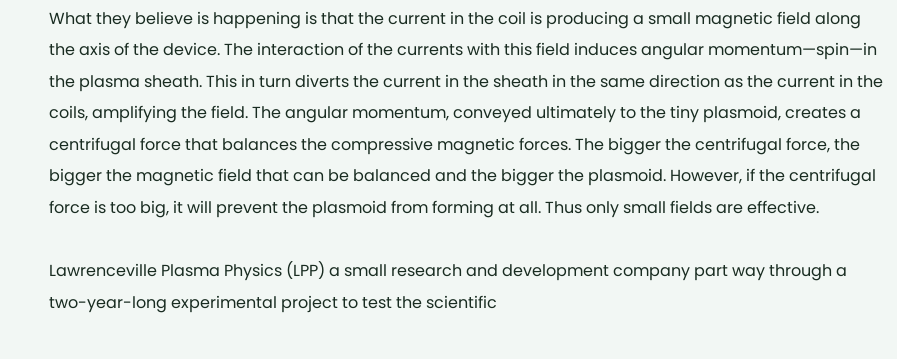What they believe is happening is that the current in the coil is producing a small magnetic field along the axis of the device. The interaction of the currents with this field induces angular momentum—spin—in the plasma sheath. This in turn diverts the current in the sheath in the same direction as the current in the coils, amplifying the field. The angular momentum, conveyed ultimately to the tiny plasmoid, creates a centrifugal force that balances the compressive magnetic forces. The bigger the centrifugal force, the bigger the magnetic field that can be balanced and the bigger the plasmoid. However, if the centrifugal force is too big, it will prevent the plasmoid from forming at all. Thus only small fields are effective.

Lawrenceville Plasma Physics (LPP) a small research and development company part way through a two-year-long experimental project to test the scientific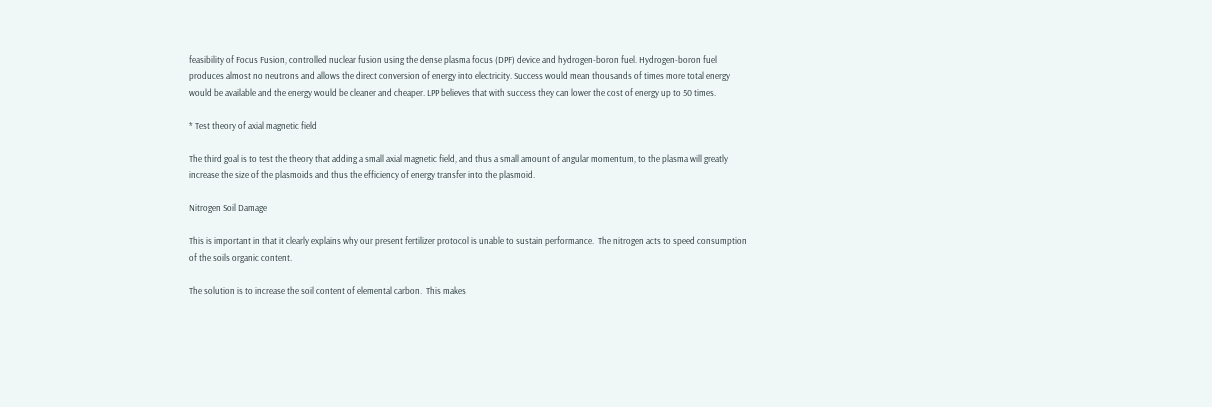feasibility of Focus Fusion, controlled nuclear fusion using the dense plasma focus (DPF) device and hydrogen-boron fuel. Hydrogen-boron fuel produces almost no neutrons and allows the direct conversion of energy into electricity. Success would mean thousands of times more total energy would be available and the energy would be cleaner and cheaper. LPP believes that with success they can lower the cost of energy up to 50 times.

* Test theory of axial magnetic field

The third goal is to test the theory that adding a small axial magnetic field, and thus a small amount of angular momentum, to the plasma will greatly increase the size of the plasmoids and thus the efficiency of energy transfer into the plasmoid.

Nitrogen Soil Damage

This is important in that it clearly explains why our present fertilizer protocol is unable to sustain performance.  The nitrogen acts to speed consumption of the soils organic content.

The solution is to increase the soil content of elemental carbon.  This makes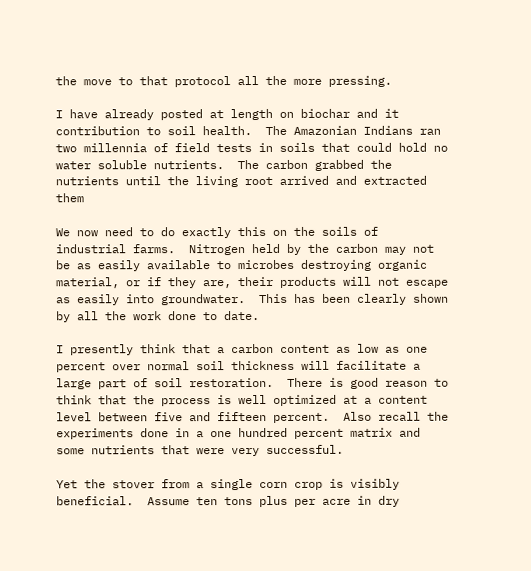the move to that protocol all the more pressing.

I have already posted at length on biochar and it contribution to soil health.  The Amazonian Indians ran two millennia of field tests in soils that could hold no water soluble nutrients.  The carbon grabbed the nutrients until the living root arrived and extracted them

We now need to do exactly this on the soils of industrial farms.  Nitrogen held by the carbon may not be as easily available to microbes destroying organic material, or if they are, their products will not escape as easily into groundwater.  This has been clearly shown by all the work done to date.

I presently think that a carbon content as low as one percent over normal soil thickness will facilitate a large part of soil restoration.  There is good reason to think that the process is well optimized at a content level between five and fifteen percent.  Also recall the experiments done in a one hundred percent matrix and some nutrients that were very successful.

Yet the stover from a single corn crop is visibly beneficial.  Assume ten tons plus per acre in dry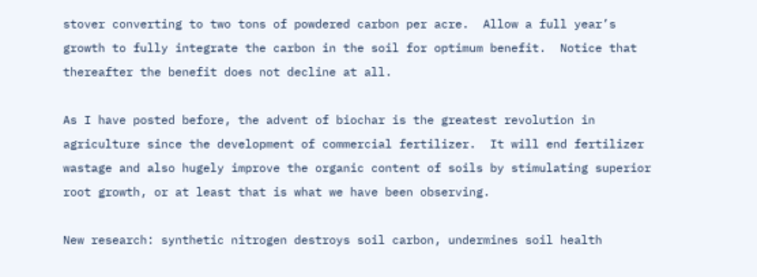stover converting to two tons of powdered carbon per acre.  Allow a full year’s growth to fully integrate the carbon in the soil for optimum benefit.  Notice that thereafter the benefit does not decline at all.

As I have posted before, the advent of biochar is the greatest revolution in agriculture since the development of commercial fertilizer.  It will end fertilizer wastage and also hugely improve the organic content of soils by stimulating superior root growth, or at least that is what we have been observing.

New research: synthetic nitrogen destroys soil carbon, undermines soil health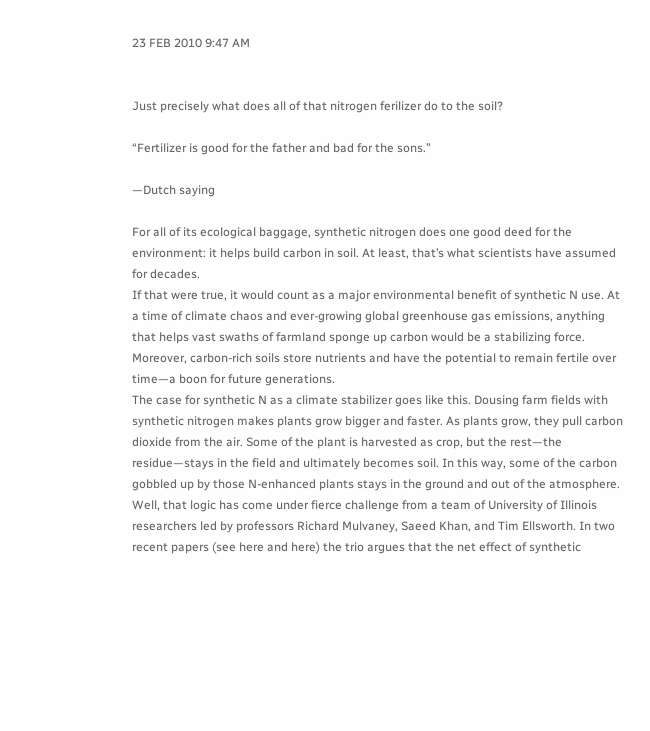23 FEB 2010 9:47 AM


Just precisely what does all of that nitrogen ferilizer do to the soil?

“Fertilizer is good for the father and bad for the sons.”

—Dutch saying

For all of its ecological baggage, synthetic nitrogen does one good deed for the environment: it helps build carbon in soil. At least, that’s what scientists have assumed for decades.
If that were true, it would count as a major environmental benefit of synthetic N use. At a time of climate chaos and ever-growing global greenhouse gas emissions, anything that helps vast swaths of farmland sponge up carbon would be a stabilizing force. Moreover, carbon-rich soils store nutrients and have the potential to remain fertile over time—a boon for future generations.
The case for synthetic N as a climate stabilizer goes like this. Dousing farm fields with synthetic nitrogen makes plants grow bigger and faster. As plants grow, they pull carbon dioxide from the air. Some of the plant is harvested as crop, but the rest—the residue—stays in the field and ultimately becomes soil. In this way, some of the carbon gobbled up by those N-enhanced plants stays in the ground and out of the atmosphere.
Well, that logic has come under fierce challenge from a team of University of Illinois researchers led by professors Richard Mulvaney, Saeed Khan, and Tim Ellsworth. In two recent papers (see here and here) the trio argues that the net effect of synthetic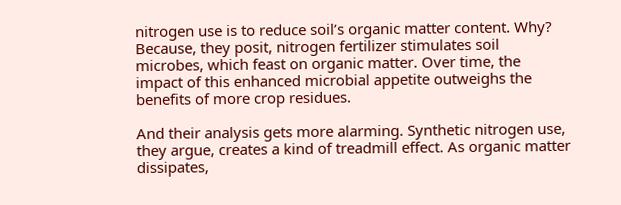nitrogen use is to reduce soil’s organic matter content. Why? Because, they posit, nitrogen fertilizer stimulates soil microbes, which feast on organic matter. Over time, the impact of this enhanced microbial appetite outweighs the benefits of more crop residues.

And their analysis gets more alarming. Synthetic nitrogen use, they argue, creates a kind of treadmill effect. As organic matter dissipates,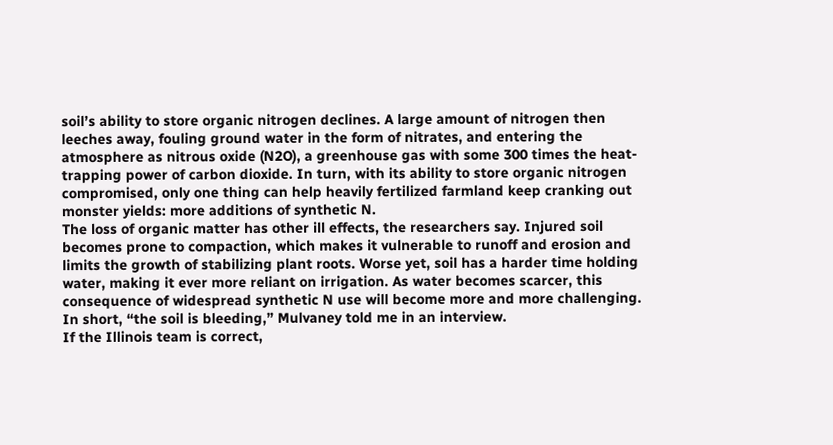soil’s ability to store organic nitrogen declines. A large amount of nitrogen then leeches away, fouling ground water in the form of nitrates, and entering the atmosphere as nitrous oxide (N2O), a greenhouse gas with some 300 times the heat-trapping power of carbon dioxide. In turn, with its ability to store organic nitrogen compromised, only one thing can help heavily fertilized farmland keep cranking out monster yields: more additions of synthetic N.
The loss of organic matter has other ill effects, the researchers say. Injured soil becomes prone to compaction, which makes it vulnerable to runoff and erosion and limits the growth of stabilizing plant roots. Worse yet, soil has a harder time holding water, making it ever more reliant on irrigation. As water becomes scarcer, this consequence of widespread synthetic N use will become more and more challenging.
In short, “the soil is bleeding,” Mulvaney told me in an interview.
If the Illinois team is correct,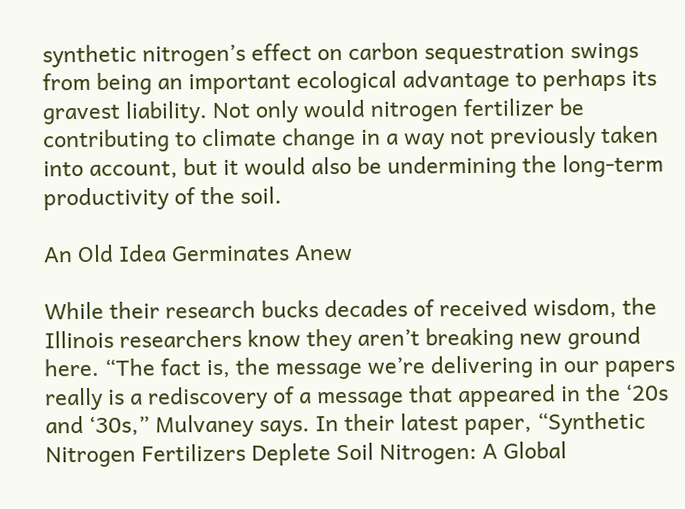synthetic nitrogen’s effect on carbon sequestration swings from being an important ecological advantage to perhaps its gravest liability. Not only would nitrogen fertilizer be contributing to climate change in a way not previously taken into account, but it would also be undermining the long-term productivity of the soil.

An Old Idea Germinates Anew

While their research bucks decades of received wisdom, the Illinois researchers know they aren’t breaking new ground here. “The fact is, the message we’re delivering in our papers really is a rediscovery of a message that appeared in the ‘20s and ‘30s,” Mulvaney says. In their latest paper, “Synthetic Nitrogen Fertilizers Deplete Soil Nitrogen: A Global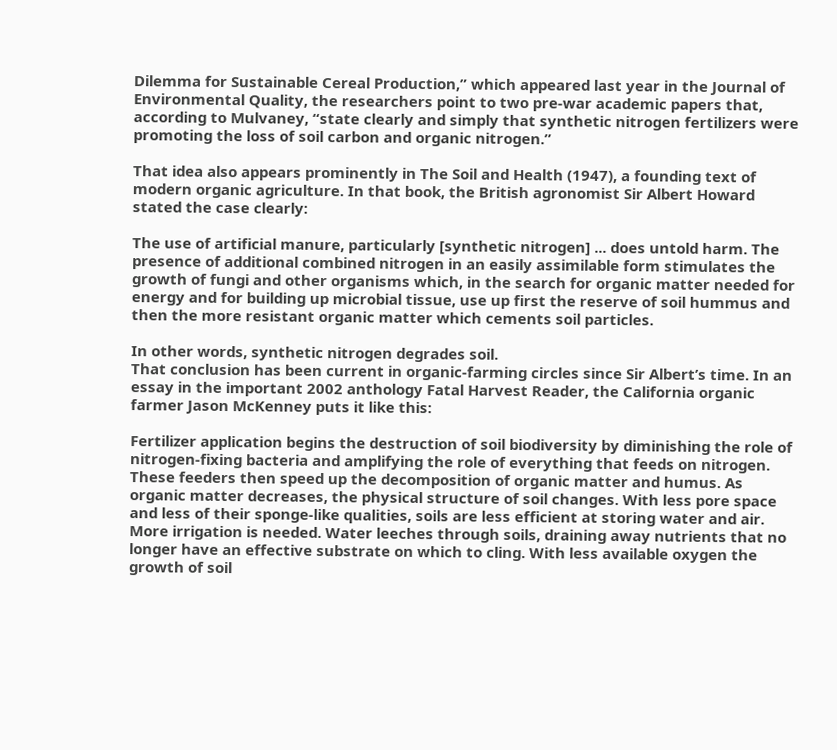Dilemma for Sustainable Cereal Production,” which appeared last year in the Journal of Environmental Quality, the researchers point to two pre-war academic papers that, according to Mulvaney, “state clearly and simply that synthetic nitrogen fertilizers were promoting the loss of soil carbon and organic nitrogen.”

That idea also appears prominently in The Soil and Health (1947), a founding text of modern organic agriculture. In that book, the British agronomist Sir Albert Howard stated the case clearly:

The use of artificial manure, particularly [synthetic nitrogen] ... does untold harm. The presence of additional combined nitrogen in an easily assimilable form stimulates the growth of fungi and other organisms which, in the search for organic matter needed for energy and for building up microbial tissue, use up first the reserve of soil hummus and then the more resistant organic matter which cements soil particles.

In other words, synthetic nitrogen degrades soil.
That conclusion has been current in organic-farming circles since Sir Albert’s time. In an essay in the important 2002 anthology Fatal Harvest Reader, the California organic farmer Jason McKenney puts it like this:

Fertilizer application begins the destruction of soil biodiversity by diminishing the role of nitrogen-fixing bacteria and amplifying the role of everything that feeds on nitrogen. These feeders then speed up the decomposition of organic matter and humus. As organic matter decreases, the physical structure of soil changes. With less pore space and less of their sponge-like qualities, soils are less efficient at storing water and air. More irrigation is needed. Water leeches through soils, draining away nutrients that no longer have an effective substrate on which to cling. With less available oxygen the growth of soil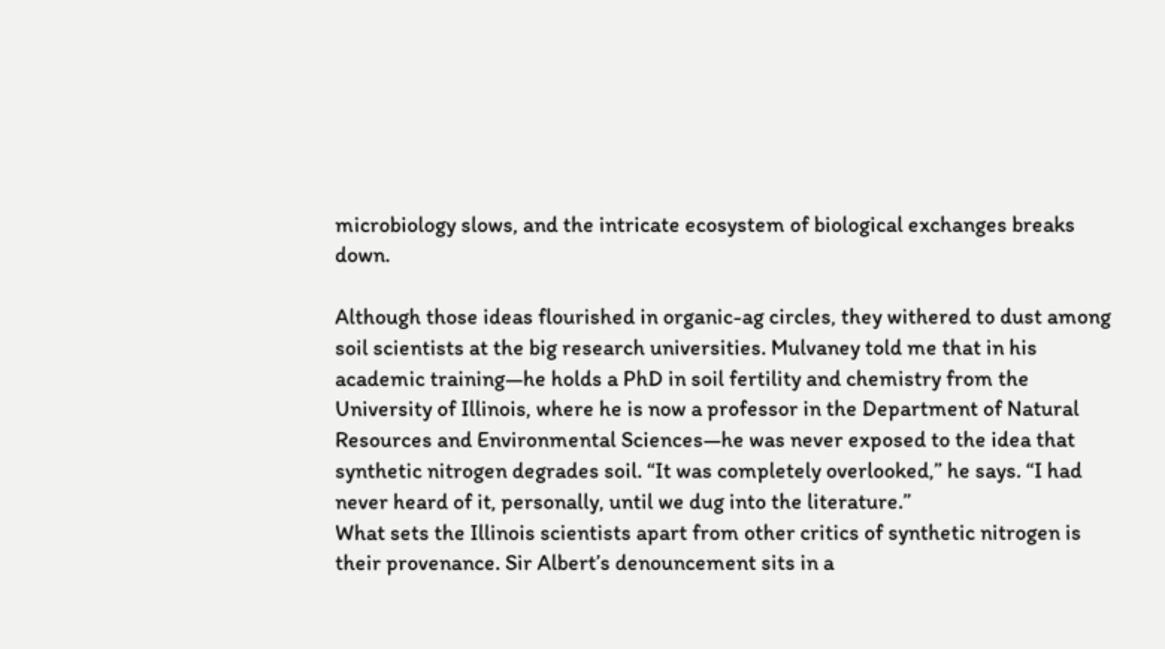microbiology slows, and the intricate ecosystem of biological exchanges breaks down.

Although those ideas flourished in organic-ag circles, they withered to dust among soil scientists at the big research universities. Mulvaney told me that in his academic training—he holds a PhD in soil fertility and chemistry from the University of Illinois, where he is now a professor in the Department of Natural Resources and Environmental Sciences—he was never exposed to the idea that synthetic nitrogen degrades soil. “It was completely overlooked,” he says. “I had never heard of it, personally, until we dug into the literature.”
What sets the Illinois scientists apart from other critics of synthetic nitrogen is their provenance. Sir Albert’s denouncement sits in a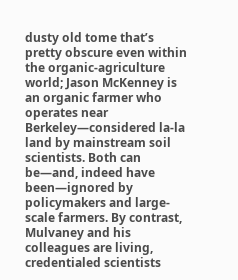dusty old tome that’s pretty obscure even within the organic-agriculture world; Jason McKenney is an organic farmer who operates near Berkeley—considered la-la land by mainstream soil scientists. Both can be—and, indeed have been—ignored by policymakers and large-scale farmers. By contrast, Mulvaney and his colleagues are living, credentialed scientists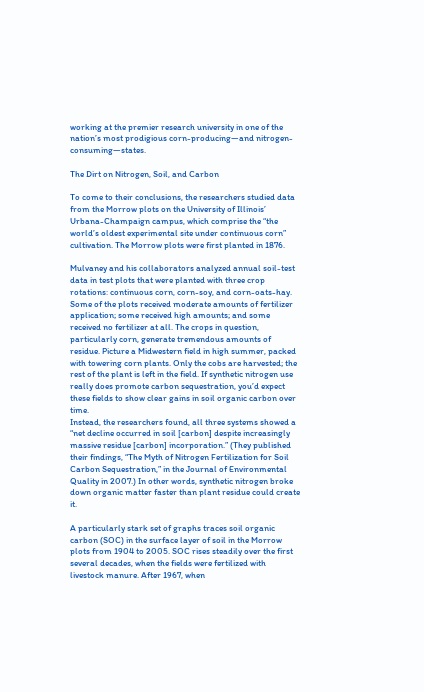working at the premier research university in one of the nation’s most prodigious corn-producing—and nitrogen-consuming—states.

The Dirt on Nitrogen, Soil, and Carbon

To come to their conclusions, the researchers studied data from the Morrow plots on the University of Illinois’ Urbana-Champaign campus, which comprise the “the world’s oldest experimental site under continuous corn” cultivation. The Morrow plots were first planted in 1876.

Mulvaney and his collaborators analyzed annual soil-test data in test plots that were planted with three crop rotations: continuous corn, corn-soy, and corn-oats-hay. Some of the plots received moderate amounts of fertilizer application; some received high amounts; and some received no fertilizer at all. The crops in question, particularly corn, generate tremendous amounts of residue. Picture a Midwestern field in high summer, packed with towering corn plants. Only the cobs are harvested; the rest of the plant is left in the field. If synthetic nitrogen use really does promote carbon sequestration, you’d expect these fields to show clear gains in soil organic carbon over time.
Instead, the researchers found, all three systems showed a “net decline occurred in soil [carbon] despite increasingly massive residue [carbon] incorporation.” (They published their findings, “The Myth of Nitrogen Fertilization for Soil Carbon Sequestration,” in the Journal of Environmental Quality in 2007.) In other words, synthetic nitrogen broke down organic matter faster than plant residue could create it.

A particularly stark set of graphs traces soil organic carbon (SOC) in the surface layer of soil in the Morrow plots from 1904 to 2005. SOC rises steadily over the first several decades, when the fields were fertilized with livestock manure. After 1967, when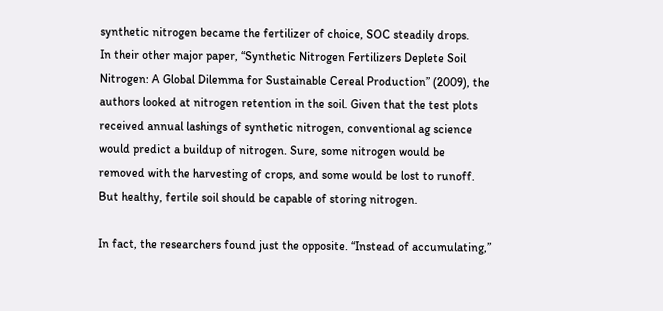synthetic nitrogen became the fertilizer of choice, SOC steadily drops.
In their other major paper, “Synthetic Nitrogen Fertilizers Deplete Soil Nitrogen: A Global Dilemma for Sustainable Cereal Production” (2009), the authors looked at nitrogen retention in the soil. Given that the test plots received annual lashings of synthetic nitrogen, conventional ag science would predict a buildup of nitrogen. Sure, some nitrogen would be removed with the harvesting of crops, and some would be lost to runoff. But healthy, fertile soil should be capable of storing nitrogen.

In fact, the researchers found just the opposite. “Instead of accumulating,”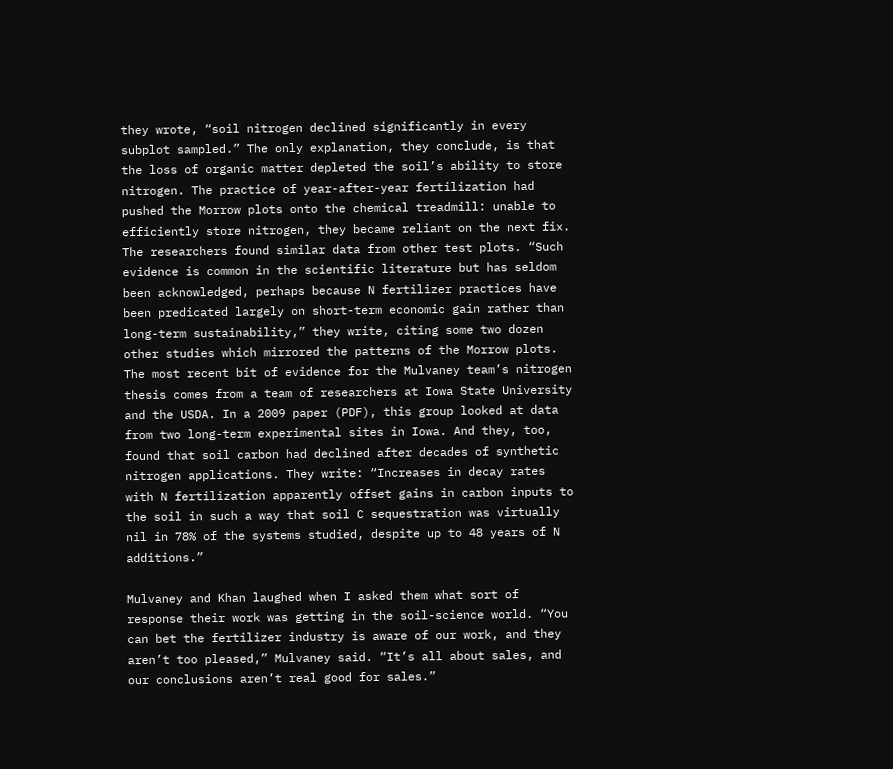they wrote, “soil nitrogen declined significantly in every subplot sampled.” The only explanation, they conclude, is that the loss of organic matter depleted the soil’s ability to store nitrogen. The practice of year-after-year fertilization had pushed the Morrow plots onto the chemical treadmill: unable to efficiently store nitrogen, they became reliant on the next fix.
The researchers found similar data from other test plots. “Such evidence is common in the scientific literature but has seldom been acknowledged, perhaps because N fertilizer practices have been predicated largely on short-term economic gain rather than long-term sustainability,” they write, citing some two dozen other studies which mirrored the patterns of the Morrow plots.
The most recent bit of evidence for the Mulvaney team’s nitrogen thesis comes from a team of researchers at Iowa State University and the USDA. In a 2009 paper (PDF), this group looked at data from two long-term experimental sites in Iowa. And they, too, found that soil carbon had declined after decades of synthetic nitrogen applications. They write: “Increases in decay rates with N fertilization apparently offset gains in carbon inputs to the soil in such a way that soil C sequestration was virtually nil in 78% of the systems studied, despite up to 48 years of N additions.”

Mulvaney and Khan laughed when I asked them what sort of response their work was getting in the soil-science world. “You can bet the fertilizer industry is aware of our work, and they aren’t too pleased,” Mulvaney said. “It’s all about sales, and our conclusions aren’t real good for sales.”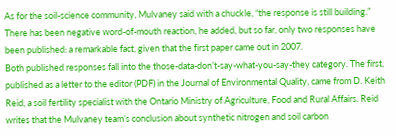As for the soil-science community, Mulvaney said with a chuckle, “the response is still building.” There has been negative word-of-mouth reaction, he added, but so far, only two responses have been published: a remarkable fact, given that the first paper came out in 2007.
Both published responses fall into the those-data-don’t-say-what-you-say-they category. The first, published as a letter to the editor (PDF) in the Journal of Environmental Quality, came from D. Keith Reid, a soil fertility specialist with the Ontario Ministry of Agriculture, Food and Rural Affairs. Reid writes that the Mulvaney team’s conclusion about synthetic nitrogen and soil carbon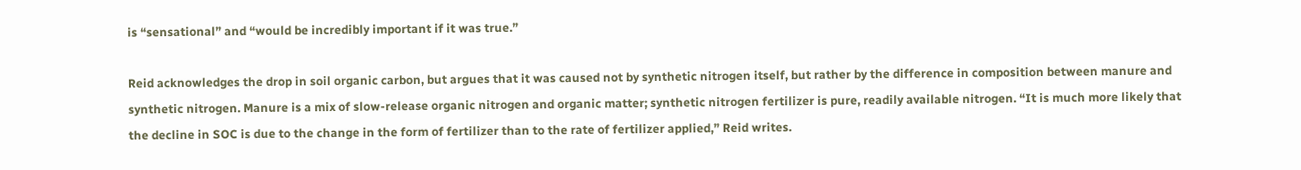is “sensational” and “would be incredibly important if it was true.”

Reid acknowledges the drop in soil organic carbon, but argues that it was caused not by synthetic nitrogen itself, but rather by the difference in composition between manure and synthetic nitrogen. Manure is a mix of slow-release organic nitrogen and organic matter; synthetic nitrogen fertilizer is pure, readily available nitrogen. “It is much more likely that the decline in SOC is due to the change in the form of fertilizer than to the rate of fertilizer applied,” Reid writes.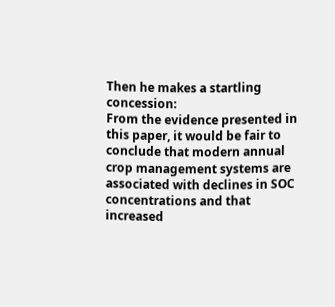Then he makes a startling concession:
From the evidence presented in this paper, it would be fair to conclude that modern annual crop management systems are associated with declines in SOC concentrations and that increased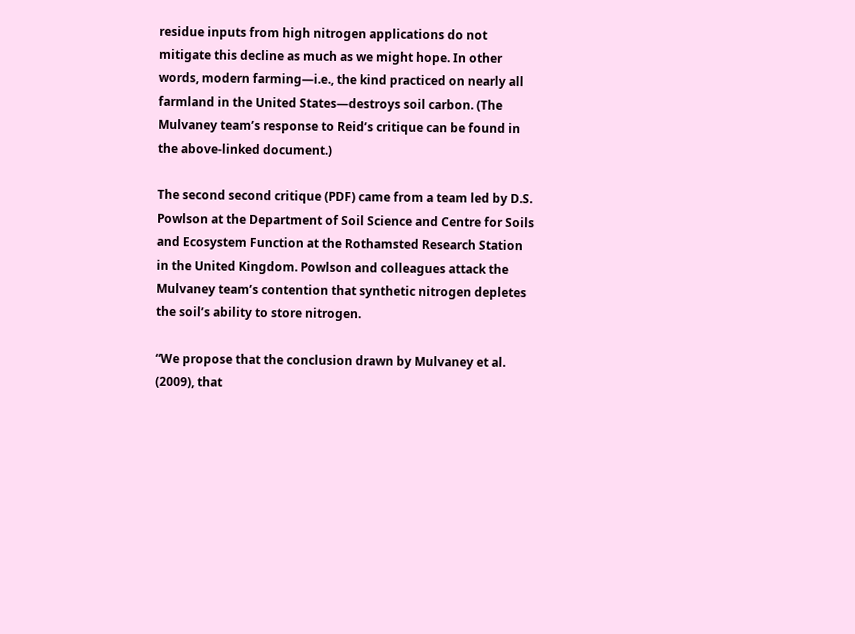residue inputs from high nitrogen applications do not mitigate this decline as much as we might hope. In other words, modern farming—i.e., the kind practiced on nearly all farmland in the United States—destroys soil carbon. (The Mulvaney team’s response to Reid’s critique can be found in the above-linked document.)

The second second critique (PDF) came from a team led by D.S. Powlson at the Department of Soil Science and Centre for Soils and Ecosystem Function at the Rothamsted Research Station in the United Kingdom. Powlson and colleagues attack the Mulvaney team’s contention that synthetic nitrogen depletes the soil’s ability to store nitrogen.

“We propose that the conclusion drawn by Mulvaney et al. (2009), that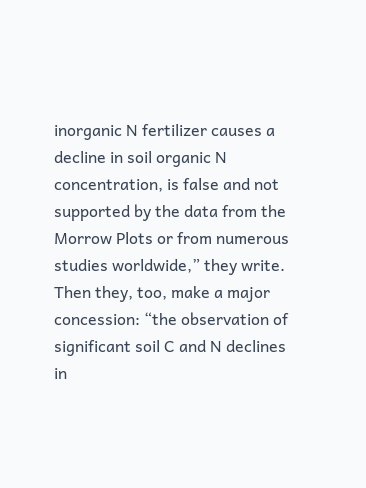inorganic N fertilizer causes a decline in soil organic N concentration, is false and not supported by the data from the Morrow Plots or from numerous studies worldwide,” they write.
Then they, too, make a major concession: “the observation of significant soil C and N declines in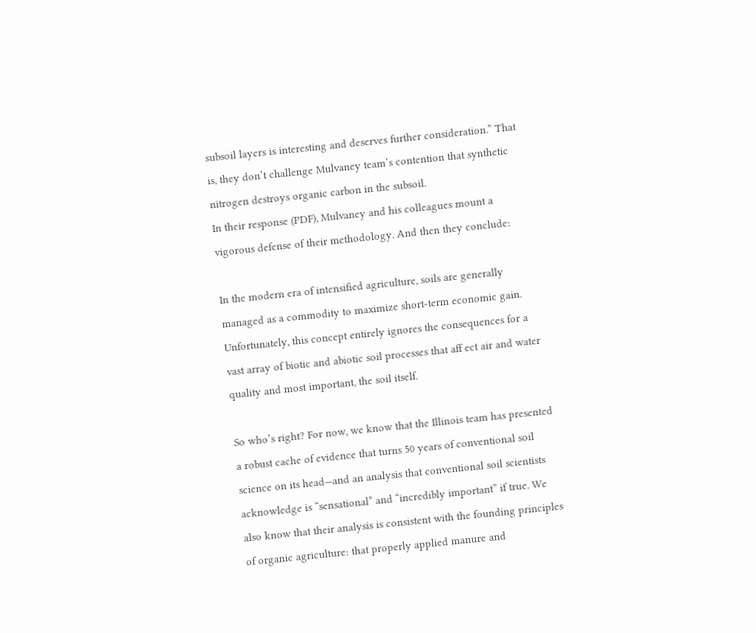subsoil layers is interesting and deserves further consideration.” That is, they don’t challenge Mulvaney team’s contention that synthetic nitrogen destroys organic carbon in the subsoil.
In their response (PDF), Mulvaney and his colleagues mount a vigorous defense of their methodology. And then they conclude:

In the modern era of intensified agriculture, soils are generally managed as a commodity to maximize short-term economic gain. Unfortunately, this concept entirely ignores the consequences for a vast array of biotic and abiotic soil processes that aff ect air and water quality and most important, the soil itself.

So who’s right? For now, we know that the Illinois team has presented a robust cache of evidence that turns 50 years of conventional soil science on its head—and an analysis that conventional soil scientists acknowledge is “sensational” and “incredibly important” if true. We also know that their analysis is consistent with the founding principles of organic agriculture: that properly applied manure and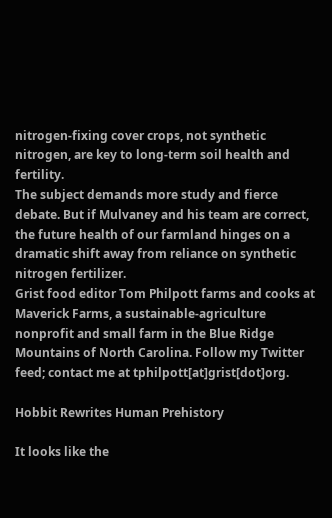nitrogen-fixing cover crops, not synthetic nitrogen, are key to long-term soil health and fertility.
The subject demands more study and fierce debate. But if Mulvaney and his team are correct, the future health of our farmland hinges on a dramatic shift away from reliance on synthetic nitrogen fertilizer.
Grist food editor Tom Philpott farms and cooks at Maverick Farms, a sustainable-agriculture nonprofit and small farm in the Blue Ridge Mountains of North Carolina. Follow my Twitter feed; contact me at tphilpott[at]grist[dot]org.

Hobbit Rewrites Human Prehistory

It looks like the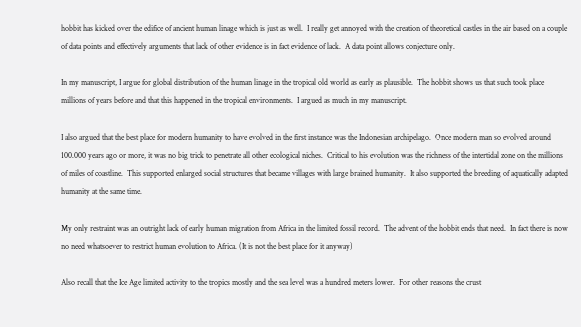hobbit has kicked over the edifice of ancient human linage which is just as well.  I really get annoyed with the creation of theoretical castles in the air based on a couple of data points and effectively arguments that lack of other evidence is in fact evidence of lack.  A data point allows conjecture only.

In my manuscript, I argue for global distribution of the human linage in the tropical old world as early as plausible.  The hobbit shows us that such took place millions of years before and that this happened in the tropical environments.  I argued as much in my manuscript.

I also argued that the best place for modern humanity to have evolved in the first instance was the Indonesian archipelago.  Once modern man so evolved around 100.000 years ago or more, it was no big trick to penetrate all other ecological niches.  Critical to his evolution was the richness of the intertidal zone on the millions of miles of coastline.  This supported enlarged social structures that became villages with large brained humanity.  It also supported the breeding of aquatically adapted humanity at the same time.

My only restraint was an outright lack of early human migration from Africa in the limited fossil record.  The advent of the hobbit ends that need.  In fact there is now no need whatsoever to restrict human evolution to Africa. (It is not the best place for it anyway)

Also recall that the Ice Age limited activity to the tropics mostly and the sea level was a hundred meters lower.  For other reasons the crust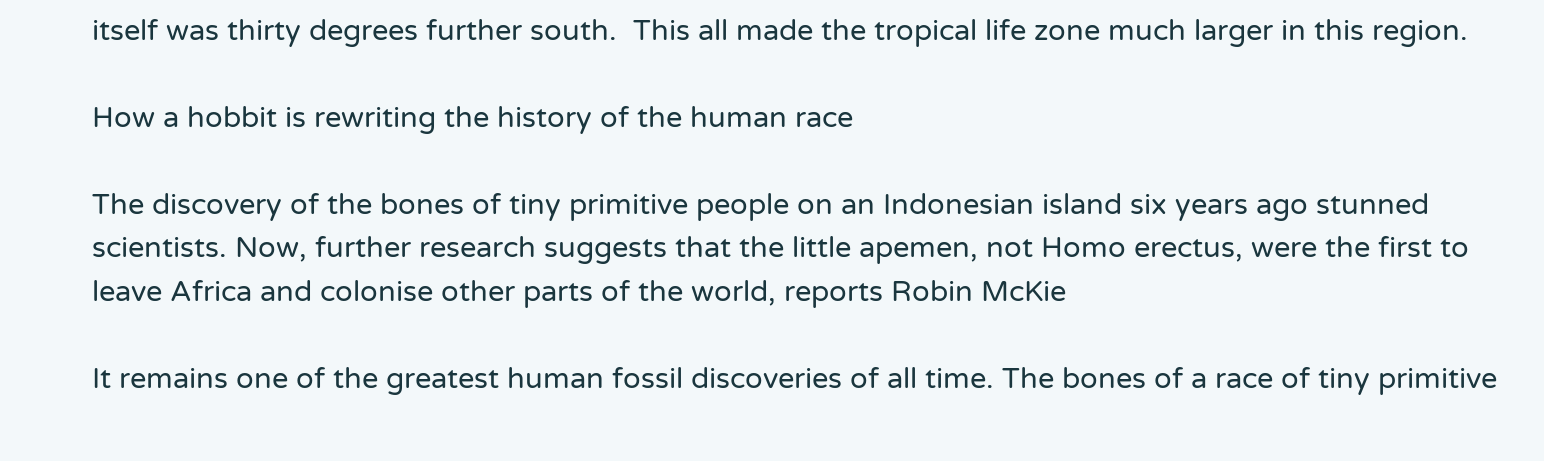itself was thirty degrees further south.  This all made the tropical life zone much larger in this region.

How a hobbit is rewriting the history of the human race

The discovery of the bones of tiny primitive people on an Indonesian island six years ago stunned scientists. Now, further research suggests that the little apemen, not Homo erectus, were the first to leave Africa and colonise other parts of the world, reports Robin McKie

It remains one of the greatest human fossil discoveries of all time. The bones of a race of tiny primitive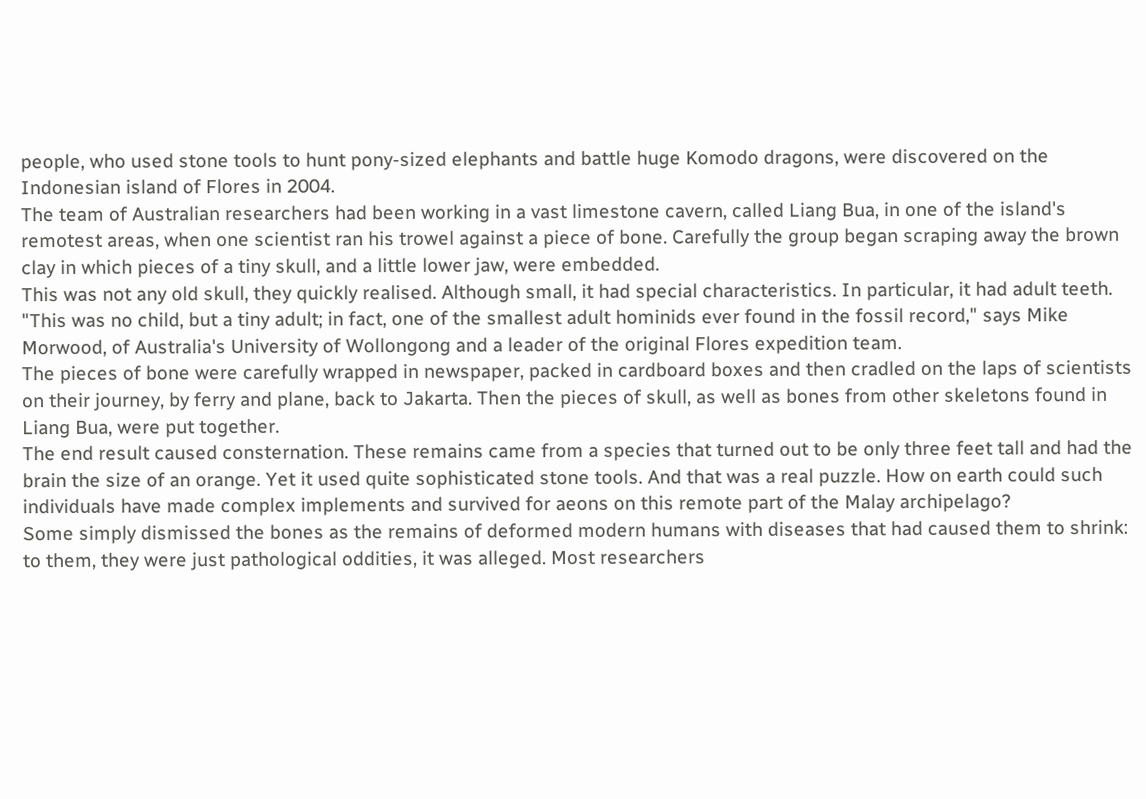people, who used stone tools to hunt pony-sized elephants and battle huge Komodo dragons, were discovered on the Indonesian island of Flores in 2004.
The team of Australian researchers had been working in a vast limestone cavern, called Liang Bua, in one of the island's remotest areas, when one scientist ran his trowel against a piece of bone. Carefully the group began scraping away the brown clay in which pieces of a tiny skull, and a little lower jaw, were embedded.
This was not any old skull, they quickly realised. Although small, it had special characteristics. In particular, it had adult teeth. "This was no child, but a tiny adult; in fact, one of the smallest adult hominids ever found in the fossil record," says Mike Morwood, of Australia's University of Wollongong and a leader of the original Flores expedition team.
The pieces of bone were carefully wrapped in newspaper, packed in cardboard boxes and then cradled on the laps of scientists on their journey, by ferry and plane, back to Jakarta. Then the pieces of skull, as well as bones from other skeletons found in Liang Bua, were put together.
The end result caused consternation. These remains came from a species that turned out to be only three feet tall and had the brain the size of an orange. Yet it used quite sophisticated stone tools. And that was a real puzzle. How on earth could such individuals have made complex implements and survived for aeons on this remote part of the Malay archipelago?
Some simply dismissed the bones as the remains of deformed modern humans with diseases that had caused them to shrink: to them, they were just pathological oddities, it was alleged. Most researchers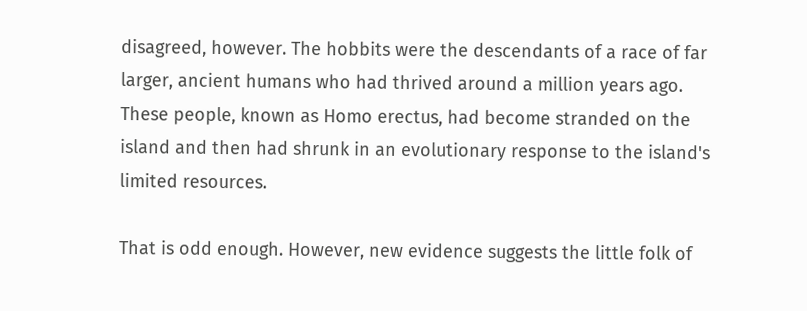disagreed, however. The hobbits were the descendants of a race of far larger, ancient humans who had thrived around a million years ago. These people, known as Homo erectus, had become stranded on the island and then had shrunk in an evolutionary response to the island's limited resources.

That is odd enough. However, new evidence suggests the little folk of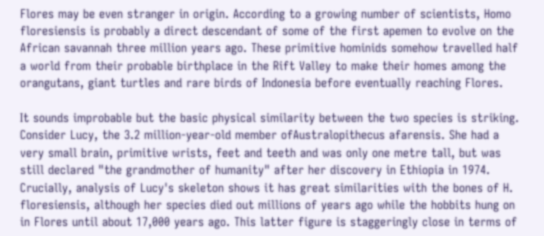Flores may be even stranger in origin. According to a growing number of scientists, Homo floresiensis is probably a direct descendant of some of the first apemen to evolve on the African savannah three million years ago. These primitive hominids somehow travelled half a world from their probable birthplace in the Rift Valley to make their homes among the orangutans, giant turtles and rare birds of Indonesia before eventually reaching Flores.

It sounds improbable but the basic physical similarity between the two species is striking. Consider Lucy, the 3.2 million-year-old member ofAustralopithecus afarensis. She had a very small brain, primitive wrists, feet and teeth and was only one metre tall, but was still declared "the grandmother of humanity" after her discovery in Ethiopia in 1974. Crucially, analysis of Lucy's skeleton shows it has great similarities with the bones of H. floresiensis, although her species died out millions of years ago while the hobbits hung on in Flores until about 17,000 years ago. This latter figure is staggeringly close in terms of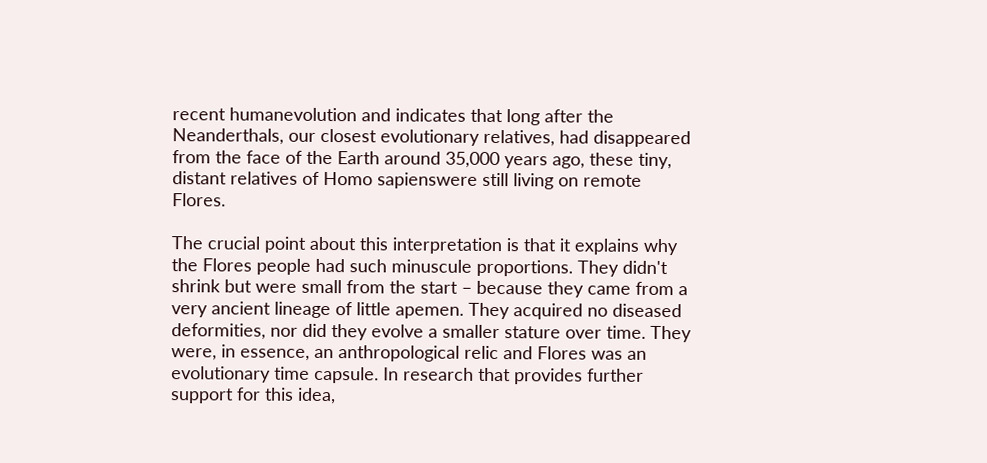recent humanevolution and indicates that long after the Neanderthals, our closest evolutionary relatives, had disappeared from the face of the Earth around 35,000 years ago, these tiny, distant relatives of Homo sapienswere still living on remote Flores.

The crucial point about this interpretation is that it explains why the Flores people had such minuscule proportions. They didn't shrink but were small from the start – because they came from a very ancient lineage of little apemen. They acquired no diseased deformities, nor did they evolve a smaller stature over time. They were, in essence, an anthropological relic and Flores was an evolutionary time capsule. In research that provides further support for this idea,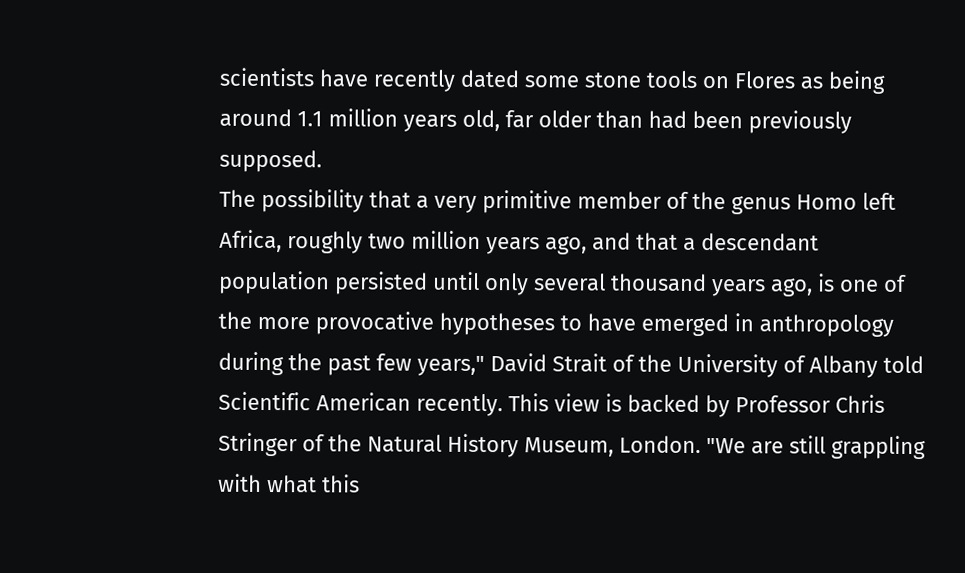scientists have recently dated some stone tools on Flores as being around 1.1 million years old, far older than had been previously supposed.
The possibility that a very primitive member of the genus Homo left Africa, roughly two million years ago, and that a descendant population persisted until only several thousand years ago, is one of the more provocative hypotheses to have emerged in anthropology during the past few years," David Strait of the University of Albany told Scientific American recently. This view is backed by Professor Chris Stringer of the Natural History Museum, London. "We are still grappling with what this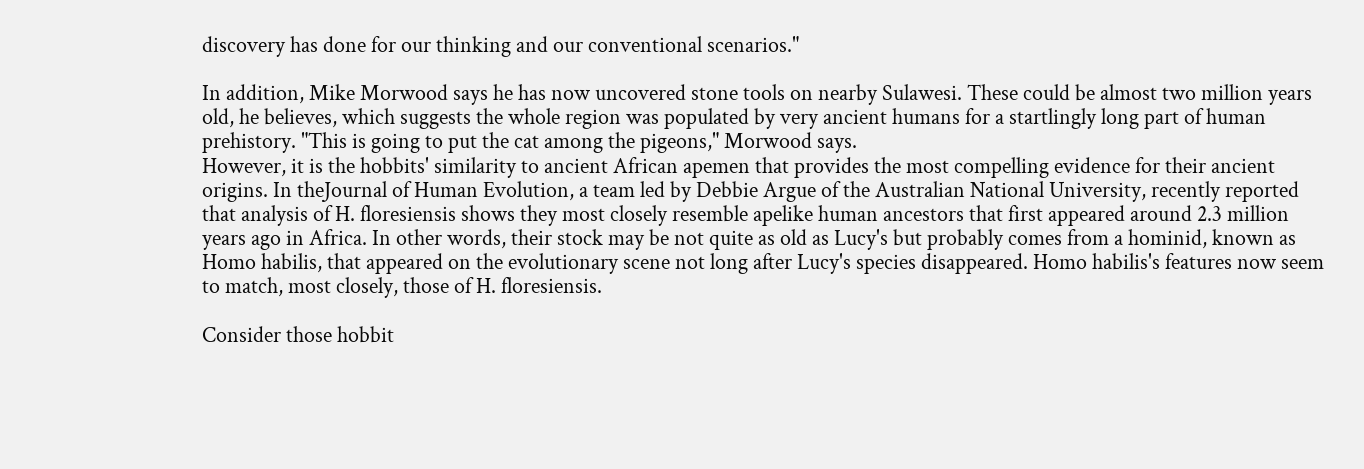discovery has done for our thinking and our conventional scenarios."

In addition, Mike Morwood says he has now uncovered stone tools on nearby Sulawesi. These could be almost two million years old, he believes, which suggests the whole region was populated by very ancient humans for a startlingly long part of human prehistory. "This is going to put the cat among the pigeons," Morwood says.
However, it is the hobbits' similarity to ancient African apemen that provides the most compelling evidence for their ancient origins. In theJournal of Human Evolution, a team led by Debbie Argue of the Australian National University, recently reported that analysis of H. floresiensis shows they most closely resemble apelike human ancestors that first appeared around 2.3 million years ago in Africa. In other words, their stock may be not quite as old as Lucy's but probably comes from a hominid, known as Homo habilis, that appeared on the evolutionary scene not long after Lucy's species disappeared. Homo habilis's features now seem to match, most closely, those of H. floresiensis.

Consider those hobbit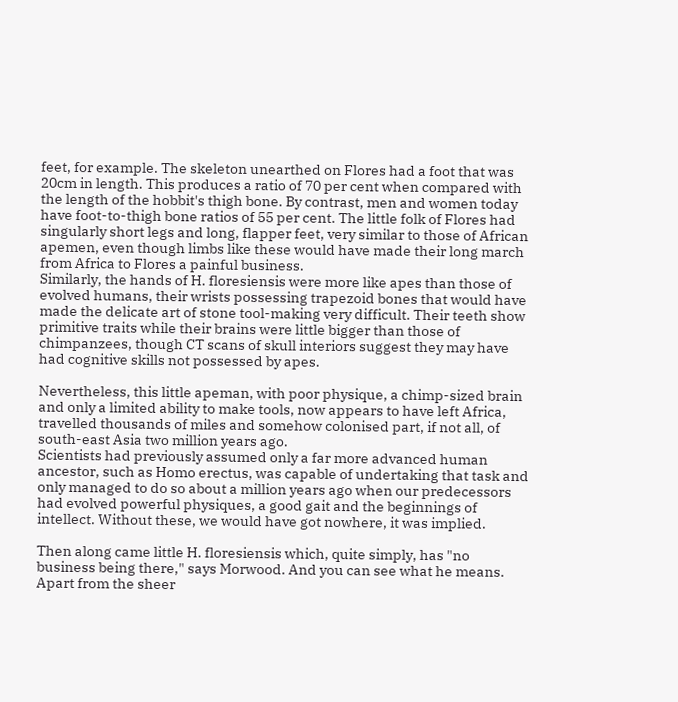feet, for example. The skeleton unearthed on Flores had a foot that was 20cm in length. This produces a ratio of 70 per cent when compared with the length of the hobbit's thigh bone. By contrast, men and women today have foot-to-thigh bone ratios of 55 per cent. The little folk of Flores had singularly short legs and long, flapper feet, very similar to those of African apemen, even though limbs like these would have made their long march from Africa to Flores a painful business.
Similarly, the hands of H. floresiensis were more like apes than those of evolved humans, their wrists possessing trapezoid bones that would have made the delicate art of stone tool-making very difficult. Their teeth show primitive traits while their brains were little bigger than those of chimpanzees, though CT scans of skull interiors suggest they may have had cognitive skills not possessed by apes.

Nevertheless, this little apeman, with poor physique, a chimp-sized brain and only a limited ability to make tools, now appears to have left Africa, travelled thousands of miles and somehow colonised part, if not all, of south-east Asia two million years ago.
Scientists had previously assumed only a far more advanced human ancestor, such as Homo erectus, was capable of undertaking that task and only managed to do so about a million years ago when our predecessors had evolved powerful physiques, a good gait and the beginnings of intellect. Without these, we would have got nowhere, it was implied.

Then along came little H. floresiensis which, quite simply, has "no business being there," says Morwood. And you can see what he means. Apart from the sheer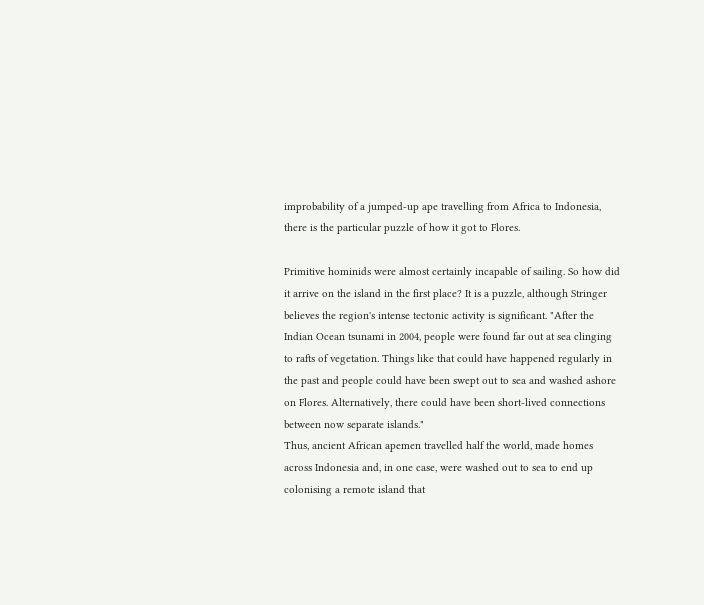improbability of a jumped-up ape travelling from Africa to Indonesia, there is the particular puzzle of how it got to Flores.

Primitive hominids were almost certainly incapable of sailing. So how did it arrive on the island in the first place? It is a puzzle, although Stringer believes the region's intense tectonic activity is significant. "After the Indian Ocean tsunami in 2004, people were found far out at sea clinging to rafts of vegetation. Things like that could have happened regularly in the past and people could have been swept out to sea and washed ashore on Flores. Alternatively, there could have been short-lived connections between now separate islands."
Thus, ancient African apemen travelled half the world, made homes across Indonesia and, in one case, were washed out to sea to end up colonising a remote island that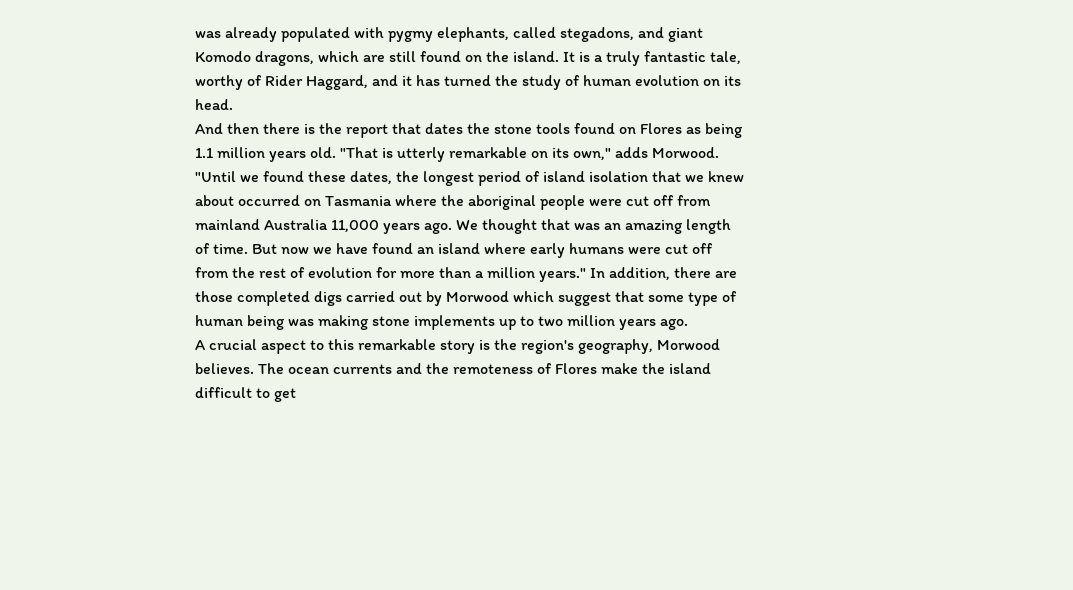was already populated with pygmy elephants, called stegadons, and giant Komodo dragons, which are still found on the island. It is a truly fantastic tale, worthy of Rider Haggard, and it has turned the study of human evolution on its head.
And then there is the report that dates the stone tools found on Flores as being 1.1 million years old. "That is utterly remarkable on its own," adds Morwood. "Until we found these dates, the longest period of island isolation that we knew about occurred on Tasmania where the aboriginal people were cut off from mainland Australia 11,000 years ago. We thought that was an amazing length of time. But now we have found an island where early humans were cut off from the rest of evolution for more than a million years." In addition, there are those completed digs carried out by Morwood which suggest that some type of human being was making stone implements up to two million years ago.
A crucial aspect to this remarkable story is the region's geography, Morwood believes. The ocean currents and the remoteness of Flores make the island difficult to get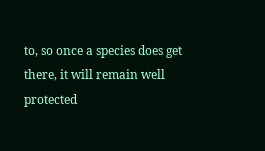to, so once a species does get there, it will remain well protected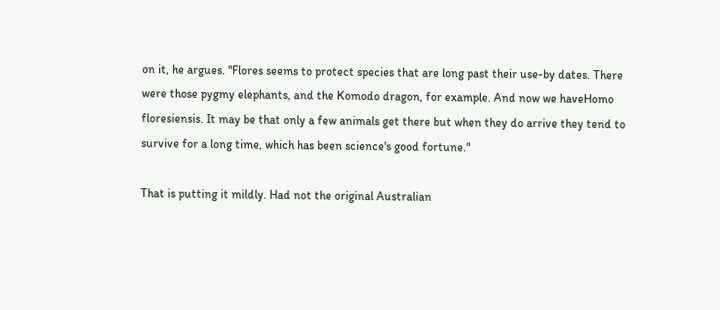on it, he argues. "Flores seems to protect species that are long past their use-by dates. There were those pygmy elephants, and the Komodo dragon, for example. And now we haveHomo floresiensis. It may be that only a few animals get there but when they do arrive they tend to survive for a long time, which has been science's good fortune."

That is putting it mildly. Had not the original Australian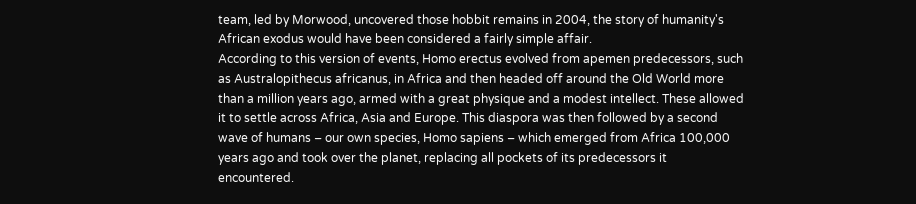team, led by Morwood, uncovered those hobbit remains in 2004, the story of humanity's African exodus would have been considered a fairly simple affair.
According to this version of events, Homo erectus evolved from apemen predecessors, such as Australopithecus africanus, in Africa and then headed off around the Old World more than a million years ago, armed with a great physique and a modest intellect. These allowed it to settle across Africa, Asia and Europe. This diaspora was then followed by a second wave of humans – our own species, Homo sapiens – which emerged from Africa 100,000 years ago and took over the planet, replacing all pockets of its predecessors it encountered.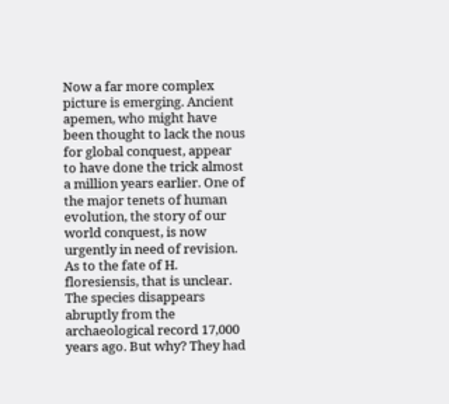Now a far more complex picture is emerging. Ancient apemen, who might have been thought to lack the nous for global conquest, appear to have done the trick almost a million years earlier. One of the major tenets of human evolution, the story of our world conquest, is now urgently in need of revision.
As to the fate of H. floresiensis, that is unclear. The species disappears abruptly from the archaeological record 17,000 years ago. But why? They had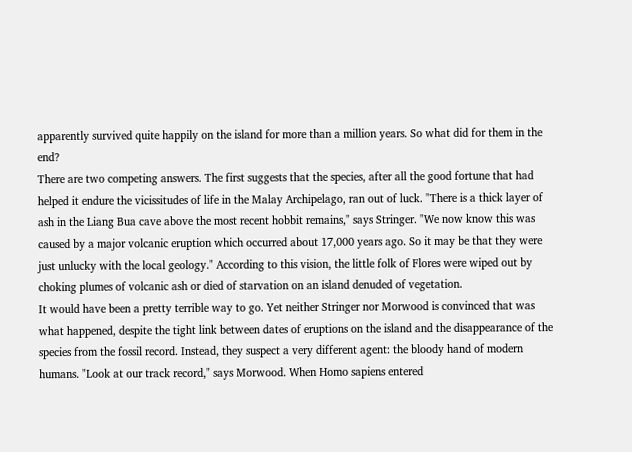apparently survived quite happily on the island for more than a million years. So what did for them in the end?
There are two competing answers. The first suggests that the species, after all the good fortune that had helped it endure the vicissitudes of life in the Malay Archipelago, ran out of luck. "There is a thick layer of ash in the Liang Bua cave above the most recent hobbit remains," says Stringer. "We now know this was caused by a major volcanic eruption which occurred about 17,000 years ago. So it may be that they were just unlucky with the local geology." According to this vision, the little folk of Flores were wiped out by choking plumes of volcanic ash or died of starvation on an island denuded of vegetation.
It would have been a pretty terrible way to go. Yet neither Stringer nor Morwood is convinced that was what happened, despite the tight link between dates of eruptions on the island and the disappearance of the species from the fossil record. Instead, they suspect a very different agent: the bloody hand of modern humans. "Look at our track record," says Morwood. When Homo sapiens entered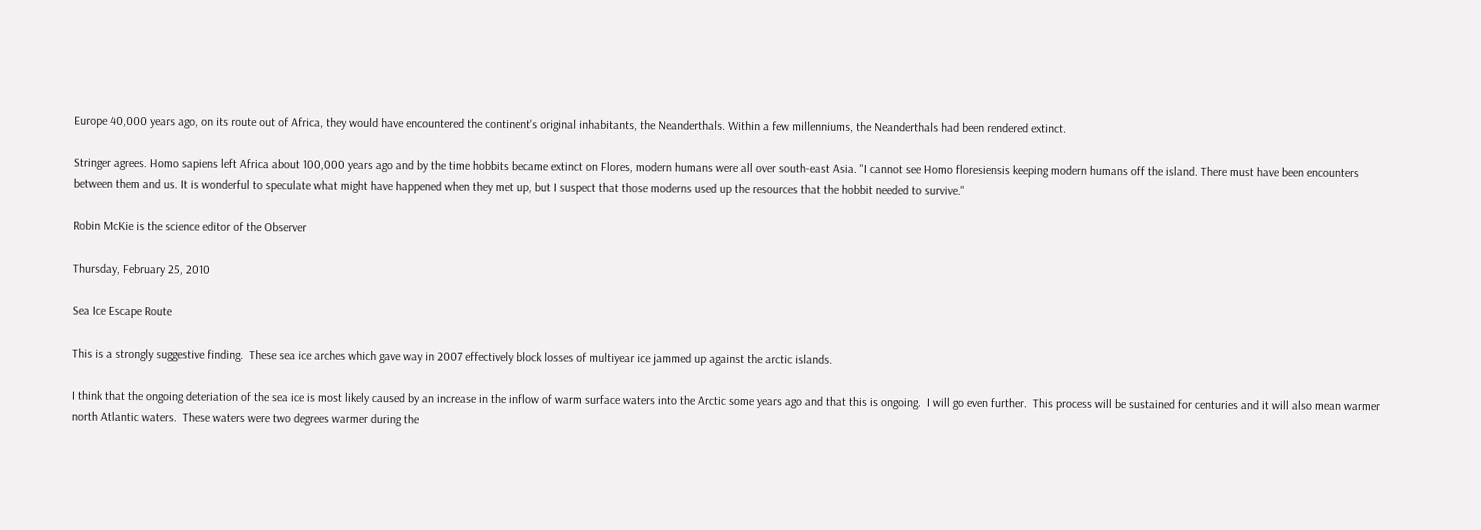Europe 40,000 years ago, on its route out of Africa, they would have encountered the continent's original inhabitants, the Neanderthals. Within a few millenniums, the Neanderthals had been rendered extinct.

Stringer agrees. Homo sapiens left Africa about 100,000 years ago and by the time hobbits became extinct on Flores, modern humans were all over south-east Asia. "I cannot see Homo floresiensis keeping modern humans off the island. There must have been encounters between them and us. It is wonderful to speculate what might have happened when they met up, but I suspect that those moderns used up the resources that the hobbit needed to survive."

Robin McKie is the science editor of the Observer

Thursday, February 25, 2010

Sea Ice Escape Route

This is a strongly suggestive finding.  These sea ice arches which gave way in 2007 effectively block losses of multiyear ice jammed up against the arctic islands.

I think that the ongoing deteriation of the sea ice is most likely caused by an increase in the inflow of warm surface waters into the Arctic some years ago and that this is ongoing.  I will go even further.  This process will be sustained for centuries and it will also mean warmer north Atlantic waters.  These waters were two degrees warmer during the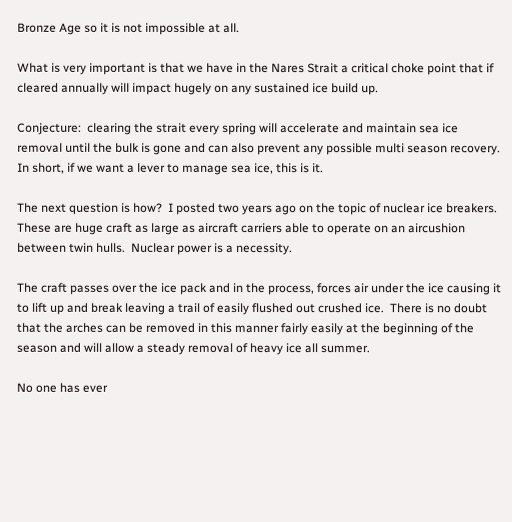Bronze Age so it is not impossible at all.

What is very important is that we have in the Nares Strait a critical choke point that if cleared annually will impact hugely on any sustained ice build up.

Conjecture:  clearing the strait every spring will accelerate and maintain sea ice removal until the bulk is gone and can also prevent any possible multi season recovery.  In short, if we want a lever to manage sea ice, this is it.

The next question is how?  I posted two years ago on the topic of nuclear ice breakers.  These are huge craft as large as aircraft carriers able to operate on an aircushion between twin hulls.  Nuclear power is a necessity.

The craft passes over the ice pack and in the process, forces air under the ice causing it to lift up and break leaving a trail of easily flushed out crushed ice.  There is no doubt that the arches can be removed in this manner fairly easily at the beginning of the season and will allow a steady removal of heavy ice all summer.

No one has ever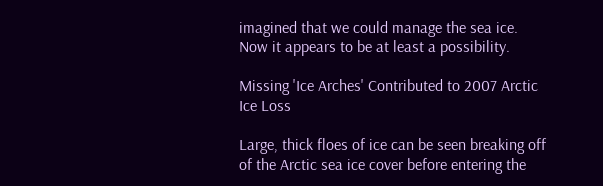imagined that we could manage the sea ice.  Now it appears to be at least a possibility.

Missing 'Ice Arches' Contributed to 2007 Arctic Ice Loss

Large, thick floes of ice can be seen breaking off of the Arctic sea ice cover before entering the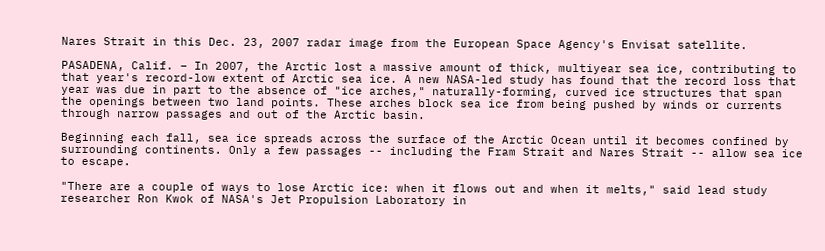Nares Strait in this Dec. 23, 2007 radar image from the European Space Agency's Envisat satellite.

PASADENA, Calif. – In 2007, the Arctic lost a massive amount of thick, multiyear sea ice, contributing to that year's record-low extent of Arctic sea ice. A new NASA-led study has found that the record loss that year was due in part to the absence of "ice arches," naturally-forming, curved ice structures that span the openings between two land points. These arches block sea ice from being pushed by winds or currents through narrow passages and out of the Arctic basin.

Beginning each fall, sea ice spreads across the surface of the Arctic Ocean until it becomes confined by surrounding continents. Only a few passages -- including the Fram Strait and Nares Strait -- allow sea ice to escape.

"There are a couple of ways to lose Arctic ice: when it flows out and when it melts," said lead study researcher Ron Kwok of NASA's Jet Propulsion Laboratory in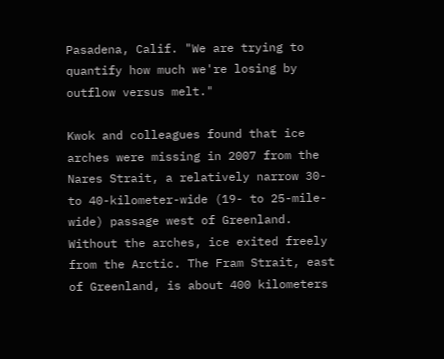Pasadena, Calif. "We are trying to quantify how much we're losing by outflow versus melt."

Kwok and colleagues found that ice arches were missing in 2007 from the Nares Strait, a relatively narrow 30- to 40-kilometer-wide (19- to 25-mile-wide) passage west of Greenland. Without the arches, ice exited freely from the Arctic. The Fram Strait, east of Greenland, is about 400 kilometers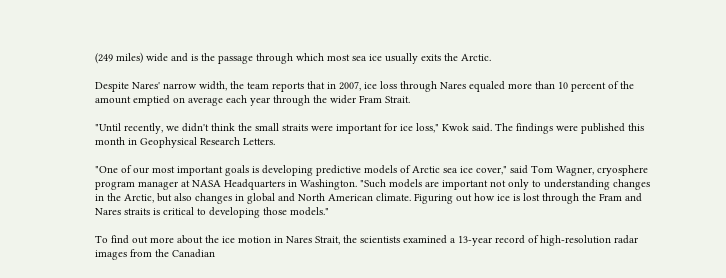(249 miles) wide and is the passage through which most sea ice usually exits the Arctic.

Despite Nares' narrow width, the team reports that in 2007, ice loss through Nares equaled more than 10 percent of the amount emptied on average each year through the wider Fram Strait.

"Until recently, we didn't think the small straits were important for ice loss," Kwok said. The findings were published this month in Geophysical Research Letters.

"One of our most important goals is developing predictive models of Arctic sea ice cover," said Tom Wagner, cryosphere program manager at NASA Headquarters in Washington. "Such models are important not only to understanding changes in the Arctic, but also changes in global and North American climate. Figuring out how ice is lost through the Fram and Nares straits is critical to developing those models."

To find out more about the ice motion in Nares Strait, the scientists examined a 13-year record of high-resolution radar images from the Canadian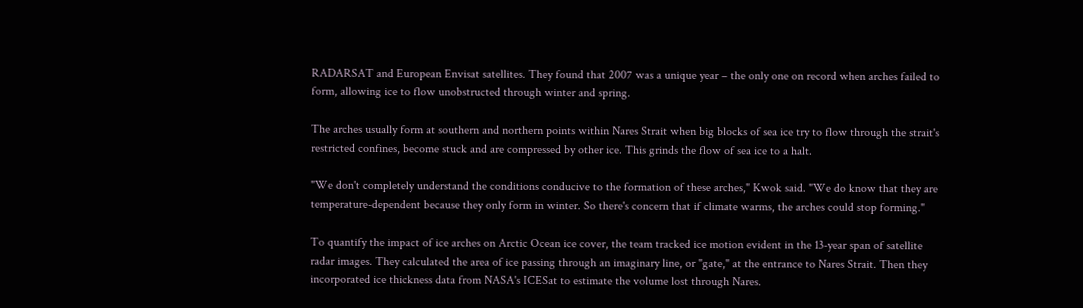RADARSAT and European Envisat satellites. They found that 2007 was a unique year – the only one on record when arches failed to form, allowing ice to flow unobstructed through winter and spring.

The arches usually form at southern and northern points within Nares Strait when big blocks of sea ice try to flow through the strait's restricted confines, become stuck and are compressed by other ice. This grinds the flow of sea ice to a halt.

"We don't completely understand the conditions conducive to the formation of these arches," Kwok said. "We do know that they are temperature-dependent because they only form in winter. So there's concern that if climate warms, the arches could stop forming."

To quantify the impact of ice arches on Arctic Ocean ice cover, the team tracked ice motion evident in the 13-year span of satellite radar images. They calculated the area of ice passing through an imaginary line, or "gate," at the entrance to Nares Strait. Then they incorporated ice thickness data from NASA's ICESat to estimate the volume lost through Nares.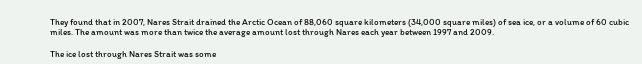They found that in 2007, Nares Strait drained the Arctic Ocean of 88,060 square kilometers (34,000 square miles) of sea ice, or a volume of 60 cubic miles. The amount was more than twice the average amount lost through Nares each year between 1997 and 2009.

The ice lost through Nares Strait was some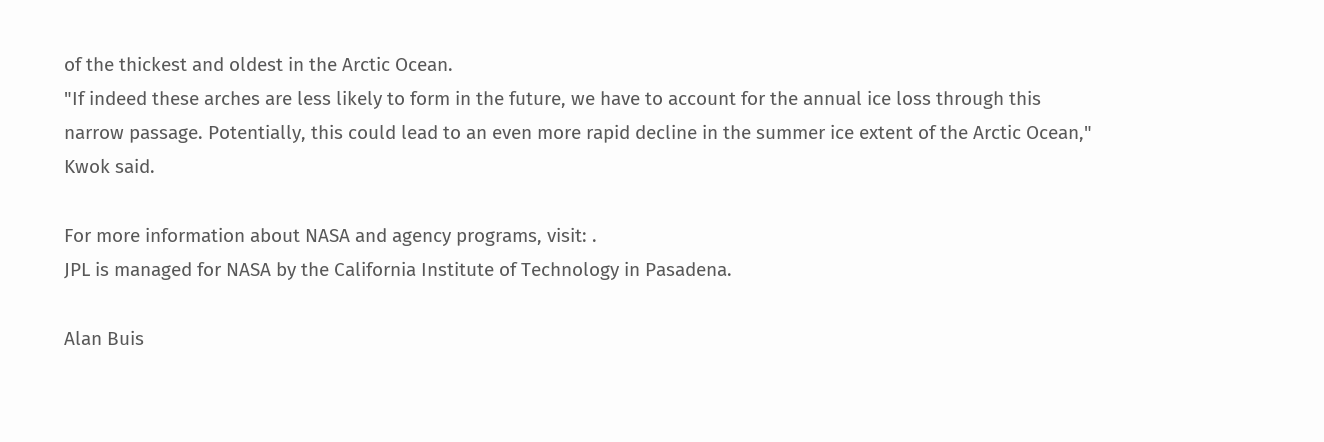of the thickest and oldest in the Arctic Ocean.
"If indeed these arches are less likely to form in the future, we have to account for the annual ice loss through this narrow passage. Potentially, this could lead to an even more rapid decline in the summer ice extent of the Arctic Ocean," Kwok said.

For more information about NASA and agency programs, visit: .
JPL is managed for NASA by the California Institute of Technology in Pasadena.

Alan Buis